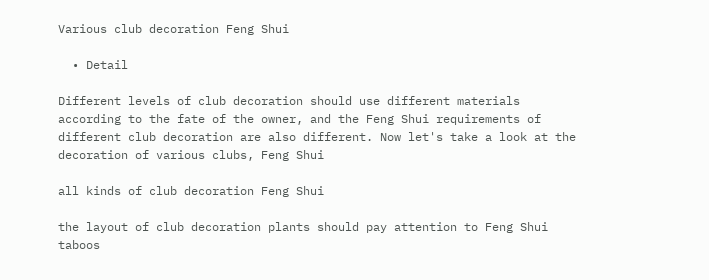Various club decoration Feng Shui

  • Detail

Different levels of club decoration should use different materials according to the fate of the owner, and the Feng Shui requirements of different club decoration are also different. Now let's take a look at the decoration of various clubs, Feng Shui

all kinds of club decoration Feng Shui

the layout of club decoration plants should pay attention to Feng Shui taboos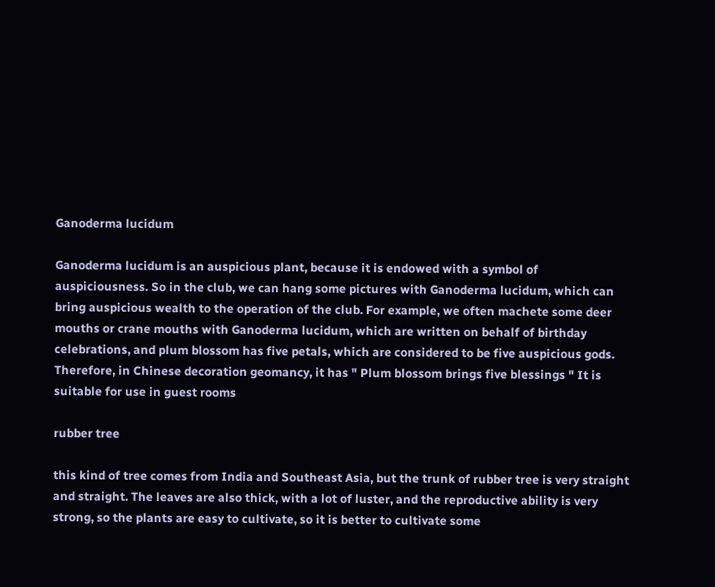Ganoderma lucidum

Ganoderma lucidum is an auspicious plant, because it is endowed with a symbol of auspiciousness. So in the club, we can hang some pictures with Ganoderma lucidum, which can bring auspicious wealth to the operation of the club. For example, we often machete some deer mouths or crane mouths with Ganoderma lucidum, which are written on behalf of birthday celebrations, and plum blossom has five petals, which are considered to be five auspicious gods. Therefore, in Chinese decoration geomancy, it has " Plum blossom brings five blessings " It is suitable for use in guest rooms

rubber tree

this kind of tree comes from India and Southeast Asia, but the trunk of rubber tree is very straight and straight. The leaves are also thick, with a lot of luster, and the reproductive ability is very strong, so the plants are easy to cultivate, so it is better to cultivate some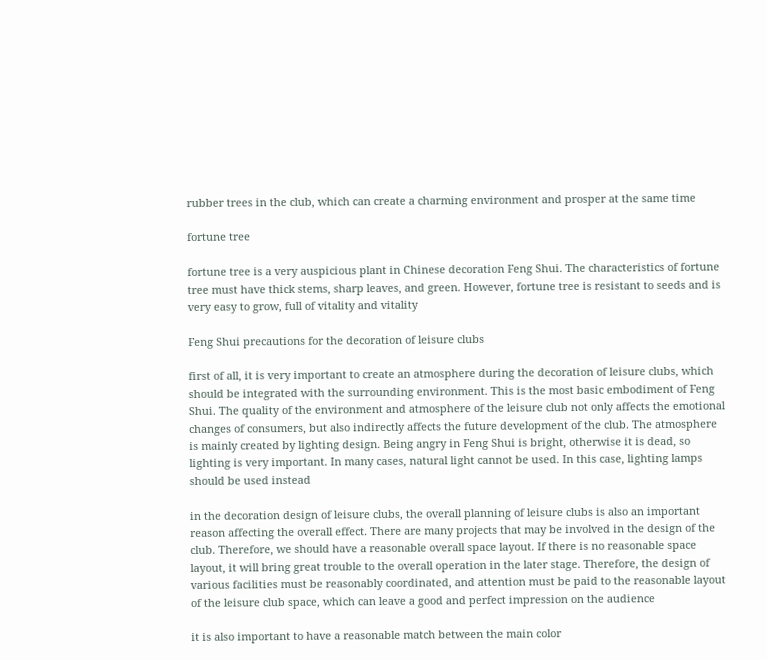rubber trees in the club, which can create a charming environment and prosper at the same time

fortune tree

fortune tree is a very auspicious plant in Chinese decoration Feng Shui. The characteristics of fortune tree must have thick stems, sharp leaves, and green. However, fortune tree is resistant to seeds and is very easy to grow, full of vitality and vitality

Feng Shui precautions for the decoration of leisure clubs

first of all, it is very important to create an atmosphere during the decoration of leisure clubs, which should be integrated with the surrounding environment. This is the most basic embodiment of Feng Shui. The quality of the environment and atmosphere of the leisure club not only affects the emotional changes of consumers, but also indirectly affects the future development of the club. The atmosphere is mainly created by lighting design. Being angry in Feng Shui is bright, otherwise it is dead, so lighting is very important. In many cases, natural light cannot be used. In this case, lighting lamps should be used instead

in the decoration design of leisure clubs, the overall planning of leisure clubs is also an important reason affecting the overall effect. There are many projects that may be involved in the design of the club. Therefore, we should have a reasonable overall space layout. If there is no reasonable space layout, it will bring great trouble to the overall operation in the later stage. Therefore, the design of various facilities must be reasonably coordinated, and attention must be paid to the reasonable layout of the leisure club space, which can leave a good and perfect impression on the audience

it is also important to have a reasonable match between the main color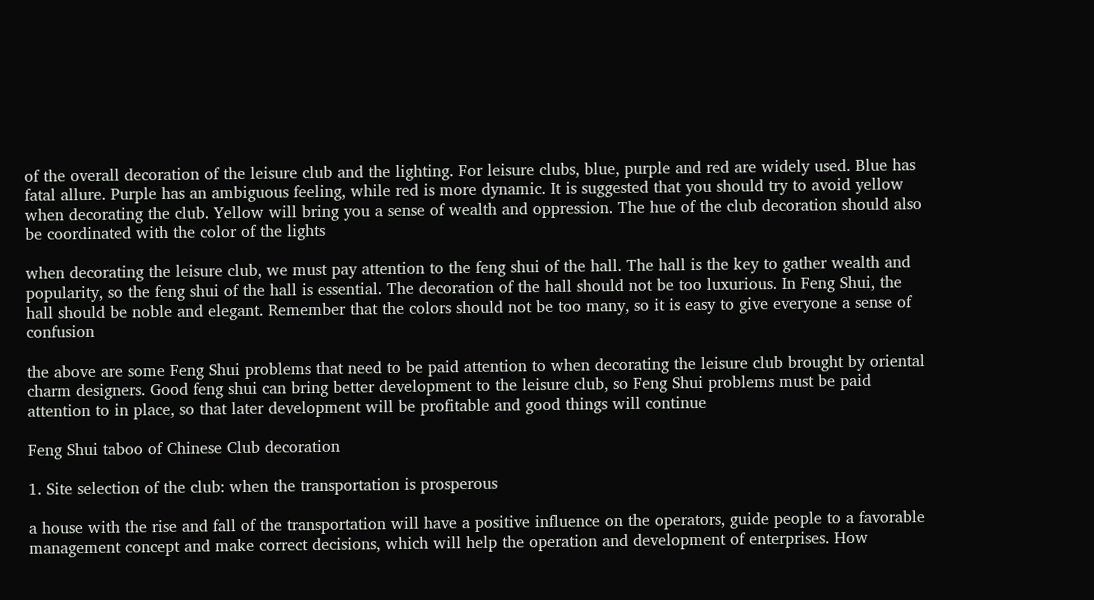of the overall decoration of the leisure club and the lighting. For leisure clubs, blue, purple and red are widely used. Blue has fatal allure. Purple has an ambiguous feeling, while red is more dynamic. It is suggested that you should try to avoid yellow when decorating the club. Yellow will bring you a sense of wealth and oppression. The hue of the club decoration should also be coordinated with the color of the lights

when decorating the leisure club, we must pay attention to the feng shui of the hall. The hall is the key to gather wealth and popularity, so the feng shui of the hall is essential. The decoration of the hall should not be too luxurious. In Feng Shui, the hall should be noble and elegant. Remember that the colors should not be too many, so it is easy to give everyone a sense of confusion

the above are some Feng Shui problems that need to be paid attention to when decorating the leisure club brought by oriental charm designers. Good feng shui can bring better development to the leisure club, so Feng Shui problems must be paid attention to in place, so that later development will be profitable and good things will continue

Feng Shui taboo of Chinese Club decoration

1. Site selection of the club: when the transportation is prosperous

a house with the rise and fall of the transportation will have a positive influence on the operators, guide people to a favorable management concept and make correct decisions, which will help the operation and development of enterprises. How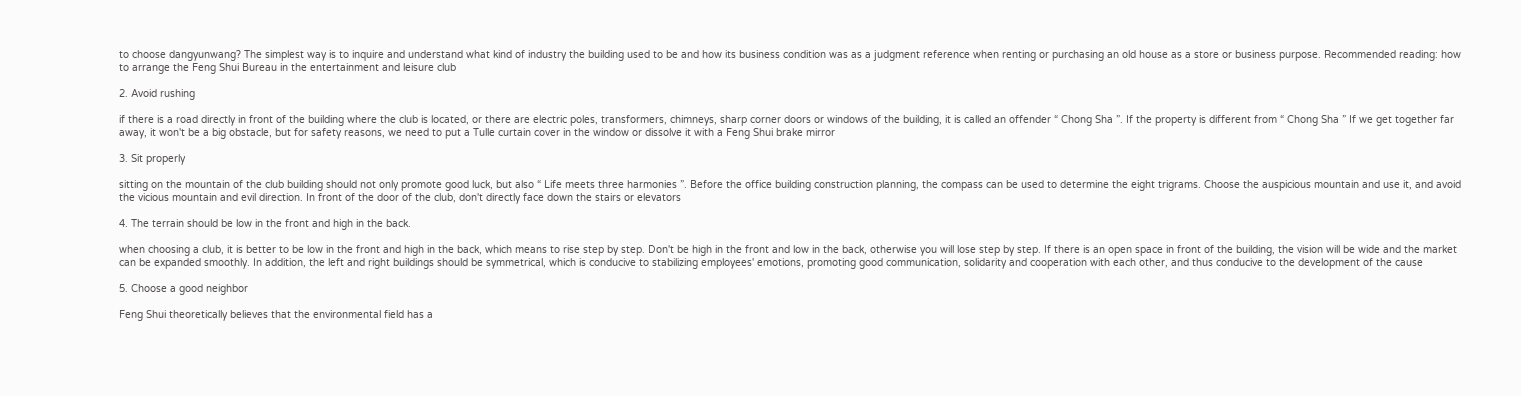to choose dangyunwang? The simplest way is to inquire and understand what kind of industry the building used to be and how its business condition was as a judgment reference when renting or purchasing an old house as a store or business purpose. Recommended reading: how to arrange the Feng Shui Bureau in the entertainment and leisure club

2. Avoid rushing

if there is a road directly in front of the building where the club is located, or there are electric poles, transformers, chimneys, sharp corner doors or windows of the building, it is called an offender “ Chong Sha ”. If the property is different from “ Chong Sha ” If we get together far away, it won't be a big obstacle, but for safety reasons, we need to put a Tulle curtain cover in the window or dissolve it with a Feng Shui brake mirror

3. Sit properly

sitting on the mountain of the club building should not only promote good luck, but also “ Life meets three harmonies ”. Before the office building construction planning, the compass can be used to determine the eight trigrams. Choose the auspicious mountain and use it, and avoid the vicious mountain and evil direction. In front of the door of the club, don't directly face down the stairs or elevators

4. The terrain should be low in the front and high in the back.

when choosing a club, it is better to be low in the front and high in the back, which means to rise step by step. Don't be high in the front and low in the back, otherwise you will lose step by step. If there is an open space in front of the building, the vision will be wide and the market can be expanded smoothly. In addition, the left and right buildings should be symmetrical, which is conducive to stabilizing employees' emotions, promoting good communication, solidarity and cooperation with each other, and thus conducive to the development of the cause

5. Choose a good neighbor

Feng Shui theoretically believes that the environmental field has a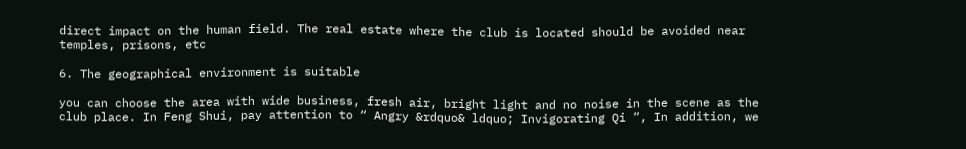direct impact on the human field. The real estate where the club is located should be avoided near temples, prisons, etc

6. The geographical environment is suitable

you can choose the area with wide business, fresh air, bright light and no noise in the scene as the club place. In Feng Shui, pay attention to “ Angry &rdquo& ldquo; Invigorating Qi ”, In addition, we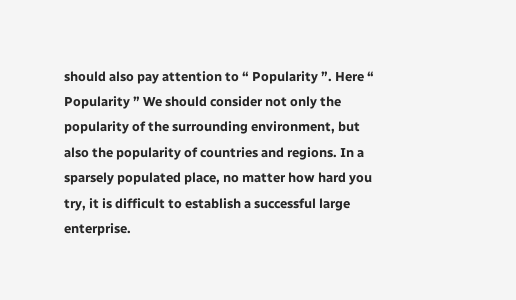should also pay attention to “ Popularity ”. Here “ Popularity ” We should consider not only the popularity of the surrounding environment, but also the popularity of countries and regions. In a sparsely populated place, no matter how hard you try, it is difficult to establish a successful large enterprise.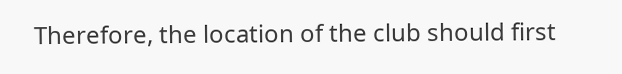Therefore, the location of the club should first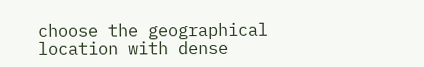choose the geographical location with dense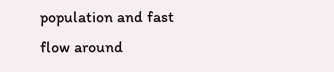population and fast flow around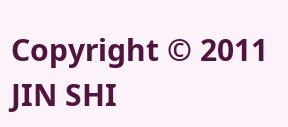Copyright © 2011 JIN SHI